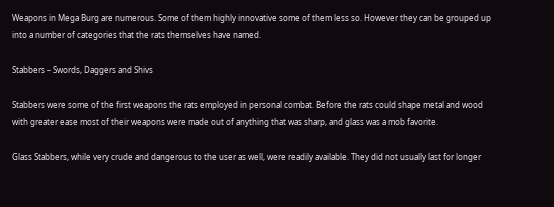Weapons in Mega Burg are numerous. Some of them highly innovative some of them less so. However they can be grouped up into a number of categories that the rats themselves have named.

Stabbers – Swords, Daggers and Shivs

Stabbers were some of the first weapons the rats employed in personal combat. Before the rats could shape metal and wood with greater ease most of their weapons were made out of anything that was sharp, and glass was a mob favorite.

Glass Stabbers, while very crude and dangerous to the user as well, were readily available. They did not usually last for longer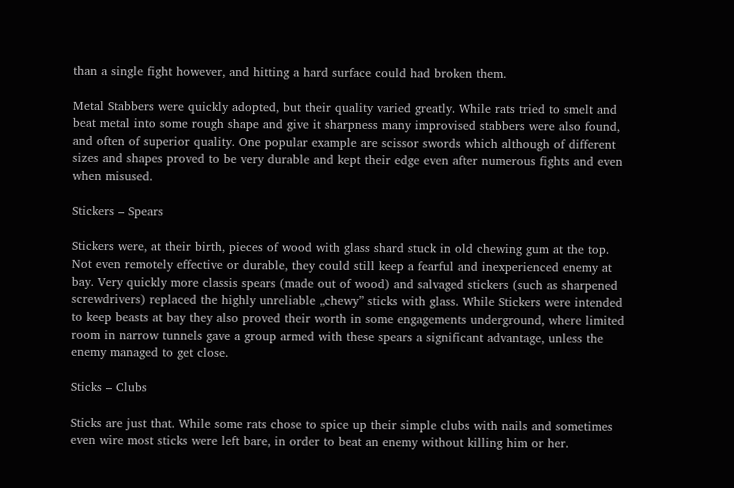than a single fight however, and hitting a hard surface could had broken them.

Metal Stabbers were quickly adopted, but their quality varied greatly. While rats tried to smelt and beat metal into some rough shape and give it sharpness many improvised stabbers were also found, and often of superior quality. One popular example are scissor swords which although of different sizes and shapes proved to be very durable and kept their edge even after numerous fights and even when misused.

Stickers – Spears

Stickers were, at their birth, pieces of wood with glass shard stuck in old chewing gum at the top. Not even remotely effective or durable, they could still keep a fearful and inexperienced enemy at bay. Very quickly more classis spears (made out of wood) and salvaged stickers (such as sharpened screwdrivers) replaced the highly unreliable „chewy” sticks with glass. While Stickers were intended to keep beasts at bay they also proved their worth in some engagements underground, where limited room in narrow tunnels gave a group armed with these spears a significant advantage, unless the enemy managed to get close.

Sticks – Clubs

Sticks are just that. While some rats chose to spice up their simple clubs with nails and sometimes even wire most sticks were left bare, in order to beat an enemy without killing him or her.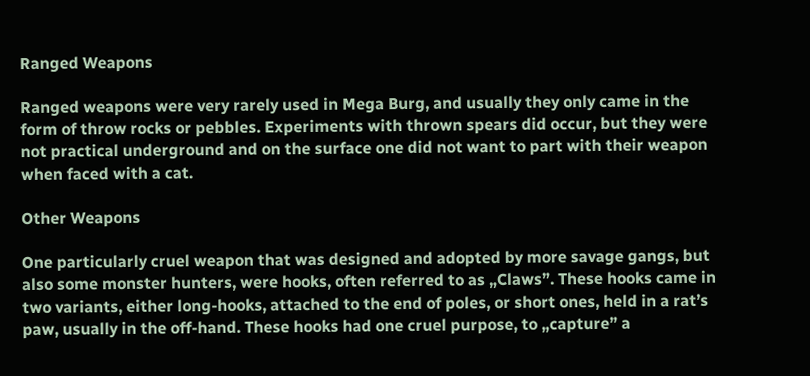Ranged Weapons

Ranged weapons were very rarely used in Mega Burg, and usually they only came in the form of throw rocks or pebbles. Experiments with thrown spears did occur, but they were not practical underground and on the surface one did not want to part with their weapon when faced with a cat.

Other Weapons

One particularly cruel weapon that was designed and adopted by more savage gangs, but also some monster hunters, were hooks, often referred to as „Claws”. These hooks came in two variants, either long-hooks, attached to the end of poles, or short ones, held in a rat’s paw, usually in the off-hand. These hooks had one cruel purpose, to „capture” a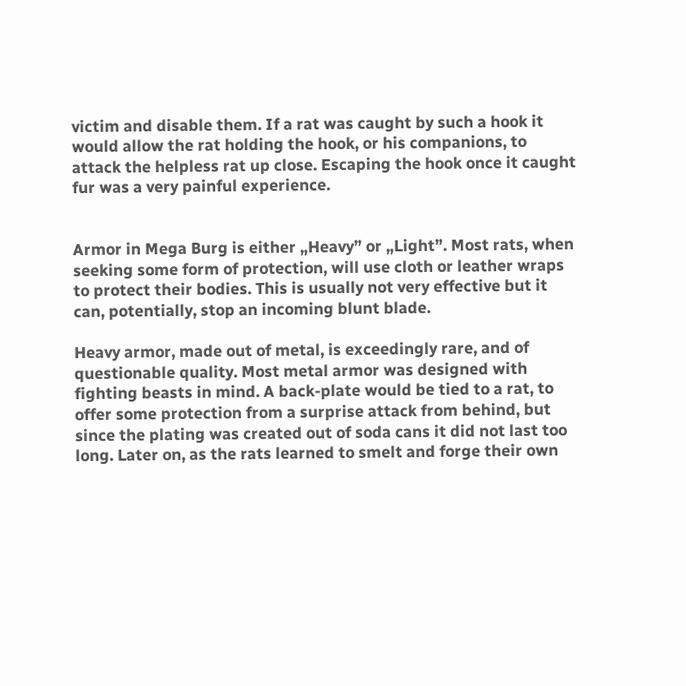victim and disable them. If a rat was caught by such a hook it would allow the rat holding the hook, or his companions, to attack the helpless rat up close. Escaping the hook once it caught fur was a very painful experience.


Armor in Mega Burg is either „Heavy” or „Light”. Most rats, when seeking some form of protection, will use cloth or leather wraps to protect their bodies. This is usually not very effective but it can, potentially, stop an incoming blunt blade.

Heavy armor, made out of metal, is exceedingly rare, and of questionable quality. Most metal armor was designed with fighting beasts in mind. A back-plate would be tied to a rat, to offer some protection from a surprise attack from behind, but since the plating was created out of soda cans it did not last too long. Later on, as the rats learned to smelt and forge their own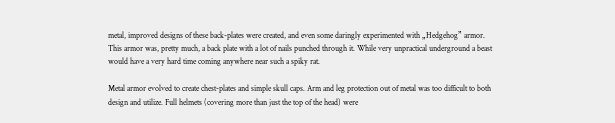metal, improved designs of these back-plates were created, and even some daringly experimented with „Hedgehog” armor. This armor was, pretty much, a back plate with a lot of nails punched through it. While very unpractical underground a beast would have a very hard time coming anywhere near such a spiky rat.

Metal armor evolved to create chest-plates and simple skull caps. Arm and leg protection out of metal was too difficult to both design and utilize. Full helmets (covering more than just the top of the head) were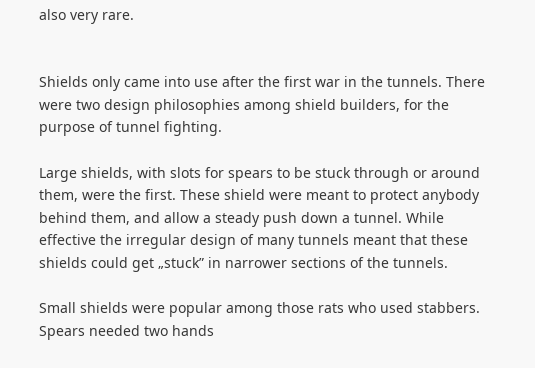also very rare.


Shields only came into use after the first war in the tunnels. There were two design philosophies among shield builders, for the purpose of tunnel fighting.

Large shields, with slots for spears to be stuck through or around them, were the first. These shield were meant to protect anybody behind them, and allow a steady push down a tunnel. While effective the irregular design of many tunnels meant that these shields could get „stuck” in narrower sections of the tunnels.

Small shields were popular among those rats who used stabbers. Spears needed two hands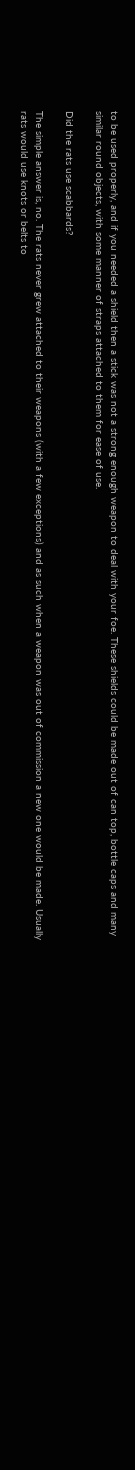to be used properly, and if you needed a shield then a stick was not a strong enough weapon to deal with your foe. These shields could be made out of can top, bottle caps and many similar round objects, with some manner of straps attached to them for ease of use.

Did the rats use scabbards?

The simple answer is, no. The rats never grew attached to their weapons (with a few exceptions) and as such when a weapon was out of commission a new one would be made. Usually rats would use knots or belts to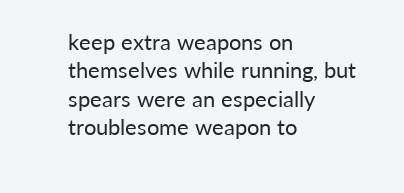keep extra weapons on themselves while running, but spears were an especially troublesome weapon to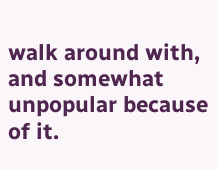walk around with, and somewhat unpopular because of it.